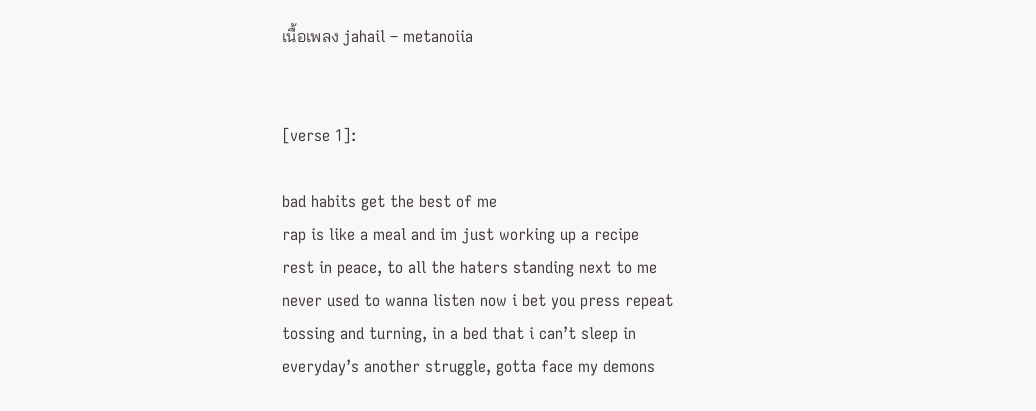เนื้อเพลง jahail – metanoiia


[verse 1]:

bad habits get the best of me
rap is like a meal and im just working up a recipe
rest in peace, to all the haters standing next to me
never used to wanna listen now i bet you press repeat
tossing and turning, in a bed that i can’t sleep in
everyday’s another struggle, gotta face my demons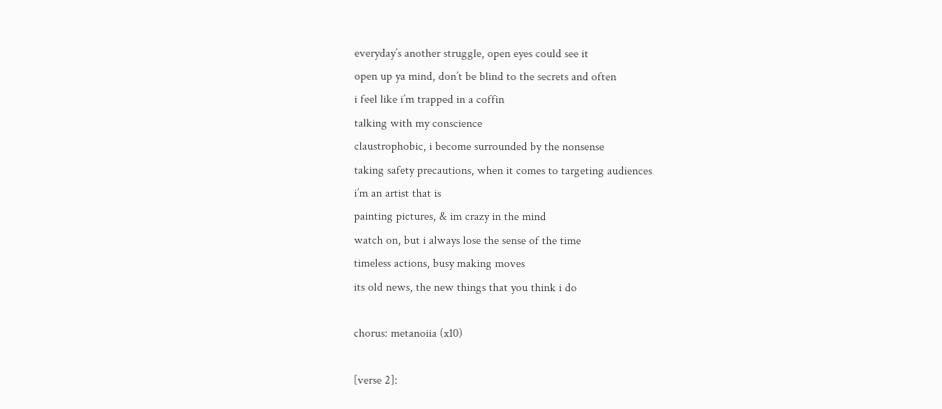everyday’s another struggle, open eyes could see it
open up ya mind, don’t be blind to the secrets and often
i feel like i’m trapped in a coffin
talking with my conscience
claustrophobic, i become surrounded by the nonsense
taking safety precautions, when it comes to targeting audiences
i’m an artist that is
painting pictures, & im crazy in the mind
watch on, but i always lose the sense of the time
timeless actions, busy making moves
its old news, the new things that you think i do

chorus: metanoiia (x10)

[verse 2]: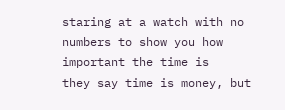staring at a watch with no numbers to show you how important the time is
they say time is money, but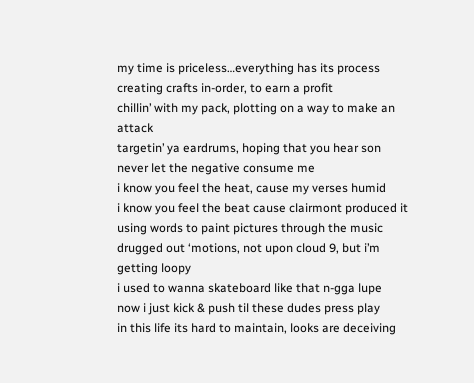my time is priceless…everything has its process
creating crafts in-order, to earn a profit
chillin’ with my pack, plotting on a way to make an attack
targetin’ ya eardrums, hoping that you hear son
never let the negative consume me
i know you feel the heat, cause my verses humid
i know you feel the beat cause clairmont produced it
using words to paint pictures through the music
drugged out ‘motions, not upon cloud 9, but i’m getting loopy
i used to wanna skateboard like that n-gga lupe
now i just kick & push til these dudes press play
in this life its hard to maintain, looks are deceiving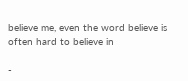believe me, even the word believe is often hard to believe in

-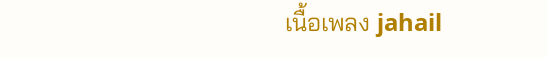เนื้อเพลง jahail